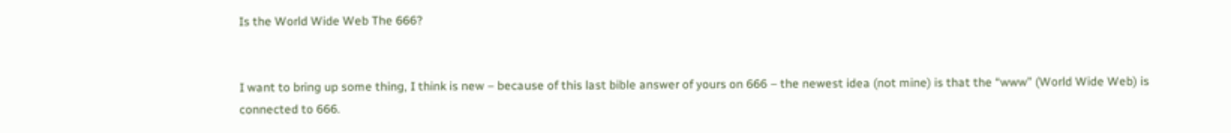Is the World Wide Web The 666?


I want to bring up some thing, I think is new – because of this last bible answer of yours on 666 – the newest idea (not mine) is that the “www” (World Wide Web) is connected to 666.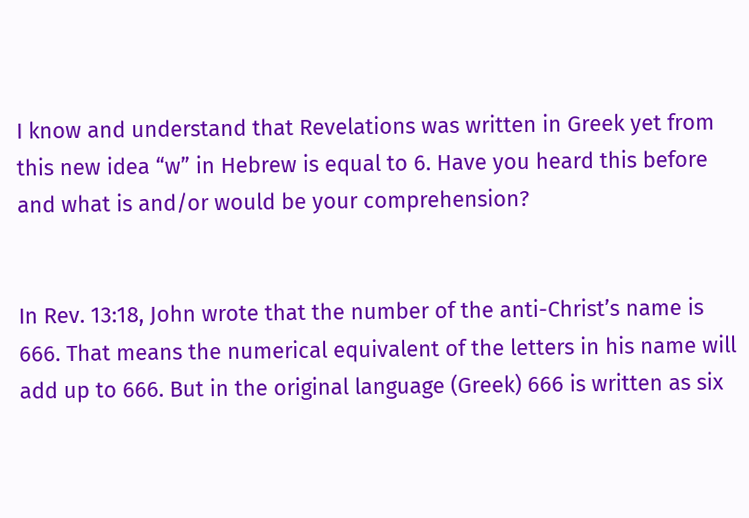I know and understand that Revelations was written in Greek yet from this new idea “w” in Hebrew is equal to 6. Have you heard this before and what is and/or would be your comprehension?


In Rev. 13:18, John wrote that the number of the anti-Christ’s name is 666. That means the numerical equivalent of the letters in his name will add up to 666. But in the original language (Greek) 666 is written as six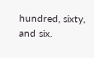hundred, sixty, and six.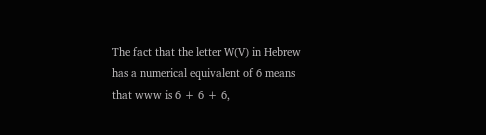The fact that the letter W(V) in Hebrew has a numerical equivalent of 6 means that www is 6 + 6 + 6,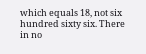which equals 18, not six hundred sixty six. There in no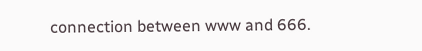connection between www and 666.